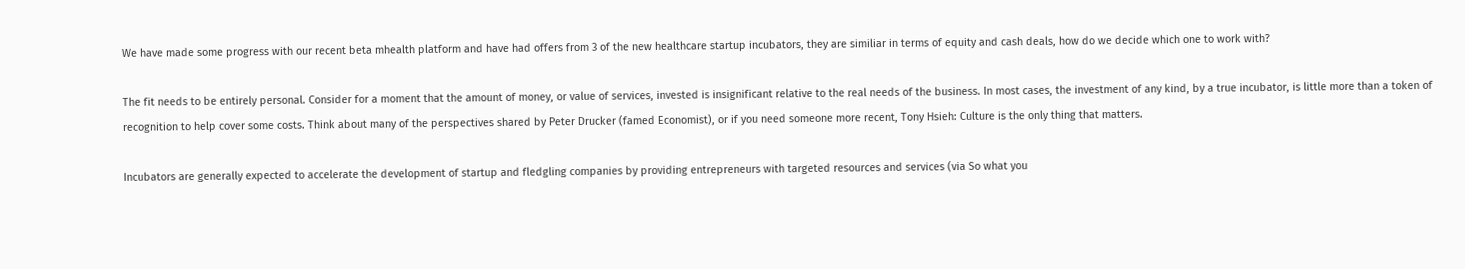We have made some progress with our recent beta mhealth platform and have had offers from 3 of the new healthcare startup incubators, they are similiar in terms of equity and cash deals, how do we decide which one to work with?

The fit needs to be entirely personal. Consider for a moment that the amount of money, or value of services, invested is insignificant relative to the real needs of the business. In most cases, the investment of any kind, by a true incubator, is little more than a token of recognition to help cover some costs. Think about many of the perspectives shared by Peter Drucker (famed Economist), or if you need someone more recent, Tony Hsieh: Culture is the only thing that matters.

Incubators are generally expected to accelerate the development of startup and fledgling companies by providing entrepreneurs with targeted resources and services (via So what you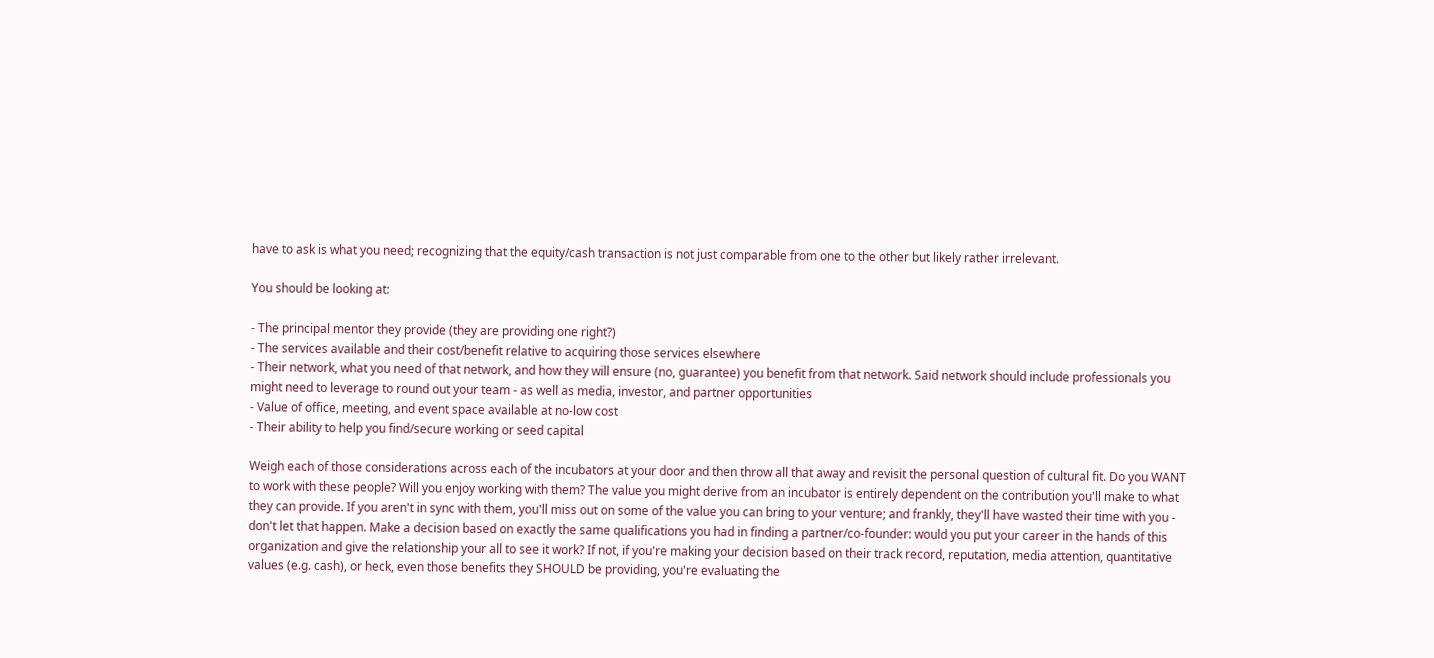have to ask is what you need; recognizing that the equity/cash transaction is not just comparable from one to the other but likely rather irrelevant.

You should be looking at:

- The principal mentor they provide (they are providing one right?)
- The services available and their cost/benefit relative to acquiring those services elsewhere
- Their network, what you need of that network, and how they will ensure (no, guarantee) you benefit from that network. Said network should include professionals you might need to leverage to round out your team - as well as media, investor, and partner opportunities
- Value of office, meeting, and event space available at no-low cost
- Their ability to help you find/secure working or seed capital

Weigh each of those considerations across each of the incubators at your door and then throw all that away and revisit the personal question of cultural fit. Do you WANT to work with these people? Will you enjoy working with them? The value you might derive from an incubator is entirely dependent on the contribution you'll make to what they can provide. If you aren't in sync with them, you'll miss out on some of the value you can bring to your venture; and frankly, they'll have wasted their time with you - don't let that happen. Make a decision based on exactly the same qualifications you had in finding a partner/co-founder: would you put your career in the hands of this organization and give the relationship your all to see it work? If not, if you're making your decision based on their track record, reputation, media attention, quantitative values (e.g. cash), or heck, even those benefits they SHOULD be providing, you're evaluating the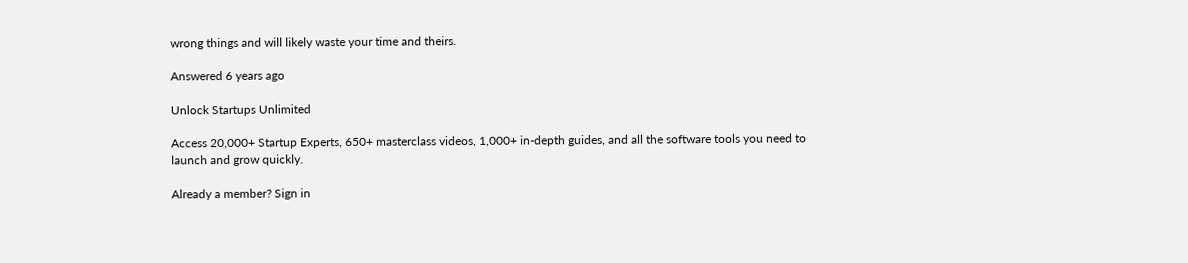wrong things and will likely waste your time and theirs.

Answered 6 years ago

Unlock Startups Unlimited

Access 20,000+ Startup Experts, 650+ masterclass videos, 1,000+ in-depth guides, and all the software tools you need to launch and grow quickly.

Already a member? Sign in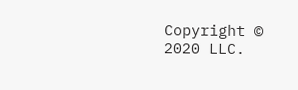Copyright © 2020 LLC.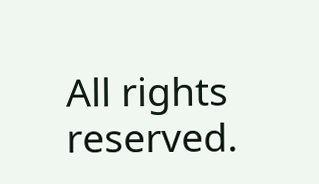All rights reserved.